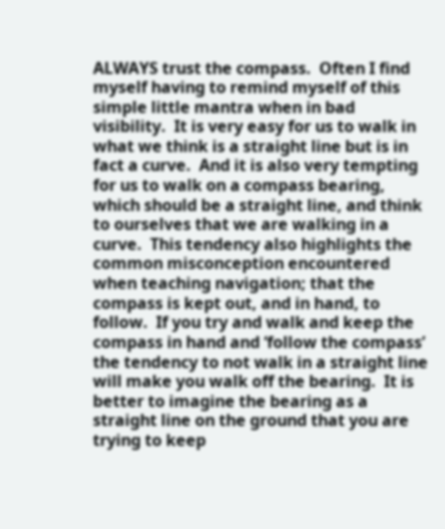ALWAYS trust the compass.  Often I find myself having to remind myself of this simple little mantra when in bad visibility.  It is very easy for us to walk in what we think is a straight line but is in fact a curve.  And it is also very tempting for us to walk on a compass bearing, which should be a straight line, and think to ourselves that we are walking in a curve.  This tendency also highlights the common misconception encountered when teaching navigation; that the compass is kept out, and in hand, to follow.  If you try and walk and keep the compass in hand and ‘follow the compass’ the tendency to not walk in a straight line will make you walk off the bearing.  It is better to imagine the bearing as a straight line on the ground that you are trying to keep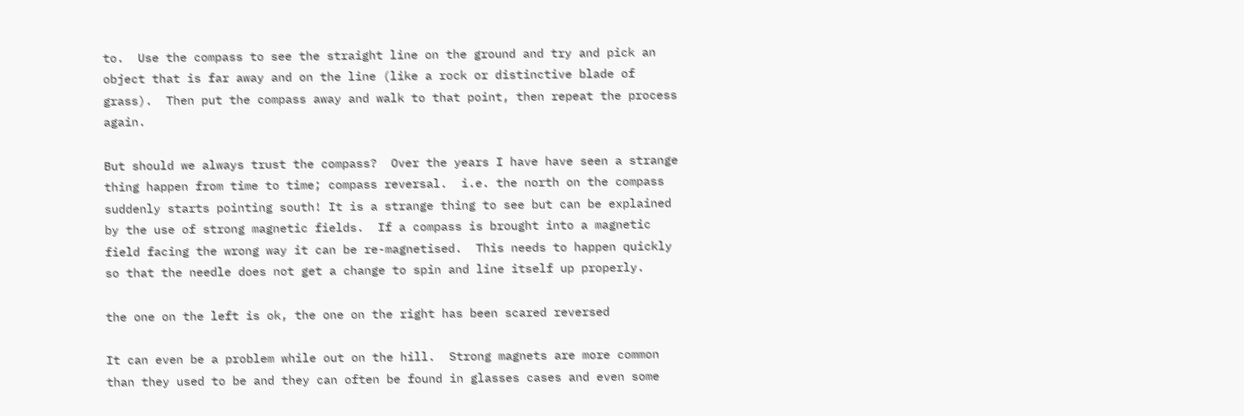to.  Use the compass to see the straight line on the ground and try and pick an object that is far away and on the line (like a rock or distinctive blade of grass).  Then put the compass away and walk to that point, then repeat the process again.

But should we always trust the compass?  Over the years I have have seen a strange thing happen from time to time; compass reversal.  i.e. the north on the compass suddenly starts pointing south! It is a strange thing to see but can be explained by the use of strong magnetic fields.  If a compass is brought into a magnetic field facing the wrong way it can be re-magnetised.  This needs to happen quickly so that the needle does not get a change to spin and line itself up properly.

the one on the left is ok, the one on the right has been scared reversed

It can even be a problem while out on the hill.  Strong magnets are more common than they used to be and they can often be found in glasses cases and even some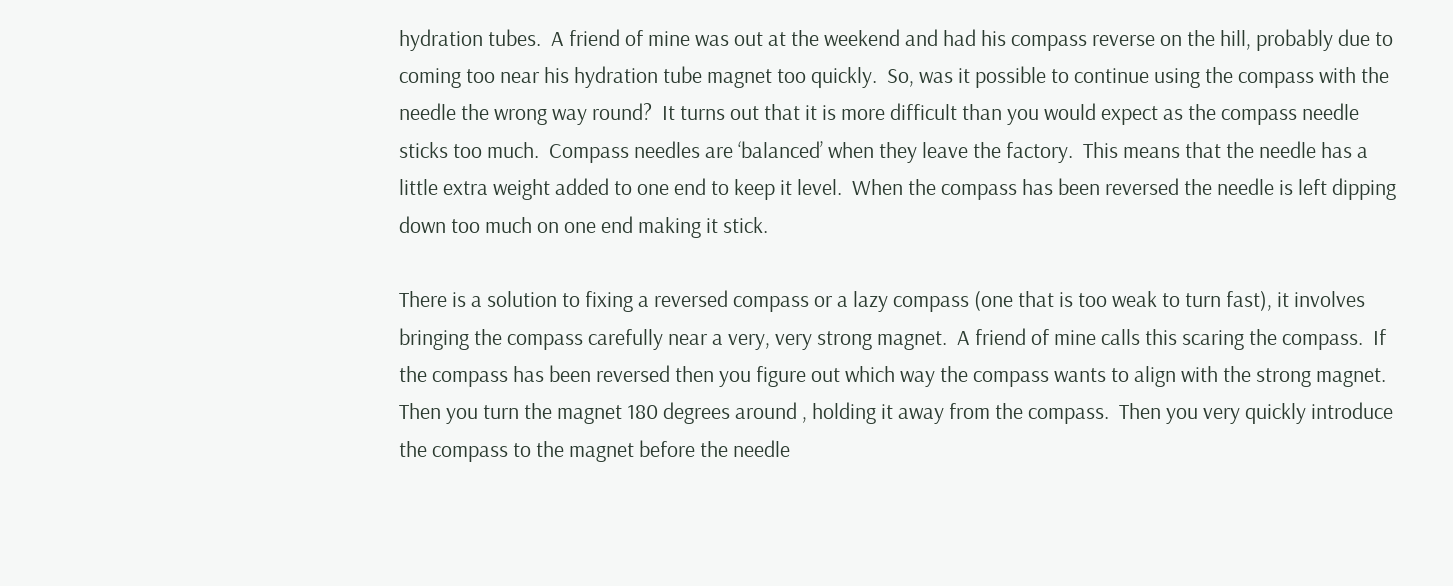hydration tubes.  A friend of mine was out at the weekend and had his compass reverse on the hill, probably due to coming too near his hydration tube magnet too quickly.  So, was it possible to continue using the compass with the needle the wrong way round?  It turns out that it is more difficult than you would expect as the compass needle sticks too much.  Compass needles are ‘balanced’ when they leave the factory.  This means that the needle has a little extra weight added to one end to keep it level.  When the compass has been reversed the needle is left dipping down too much on one end making it stick.

There is a solution to fixing a reversed compass or a lazy compass (one that is too weak to turn fast), it involves bringing the compass carefully near a very, very strong magnet.  A friend of mine calls this scaring the compass.  If the compass has been reversed then you figure out which way the compass wants to align with the strong magnet.  Then you turn the magnet 180 degrees around , holding it away from the compass.  Then you very quickly introduce the compass to the magnet before the needle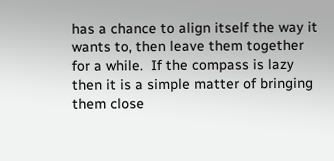has a chance to align itself the way it wants to, then leave them together for a while.  If the compass is lazy then it is a simple matter of bringing them close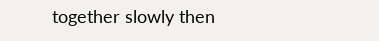together slowly then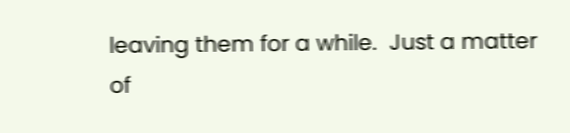leaving them for a while.  Just a matter of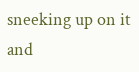sneeking up on it and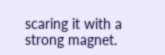scaring it with a strong magnet.